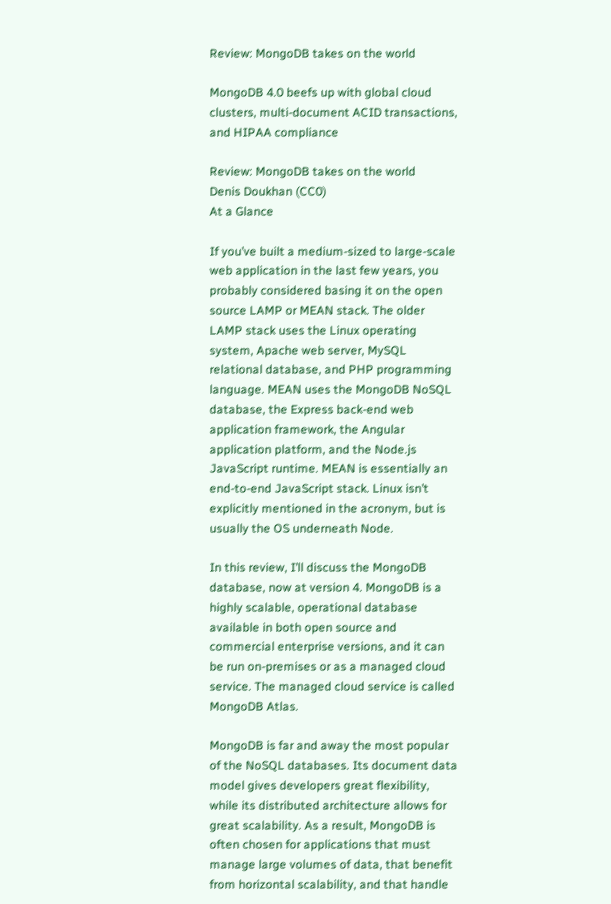Review: MongoDB takes on the world

MongoDB 4.0 beefs up with global cloud clusters, multi-document ACID transactions, and HIPAA compliance

Review: MongoDB takes on the world
Denis Doukhan (CC0)
At a Glance

If you’ve built a medium-sized to large-scale web application in the last few years, you probably considered basing it on the open source LAMP or MEAN stack. The older LAMP stack uses the Linux operating system, Apache web server, MySQL relational database, and PHP programming language. MEAN uses the MongoDB NoSQL database, the Express back-end web application framework, the Angular application platform, and the Node.js JavaScript runtime. MEAN is essentially an end-to-end JavaScript stack. Linux isn’t explicitly mentioned in the acronym, but is usually the OS underneath Node.

In this review, I’ll discuss the MongoDB database, now at version 4. MongoDB is a highly scalable, operational database available in both open source and commercial enterprise versions, and it can be run on-premises or as a managed cloud service. The managed cloud service is called MongoDB Atlas.

MongoDB is far and away the most popular of the NoSQL databases. Its document data model gives developers great flexibility, while its distributed architecture allows for great scalability. As a result, MongoDB is often chosen for applications that must manage large volumes of data, that benefit from horizontal scalability, and that handle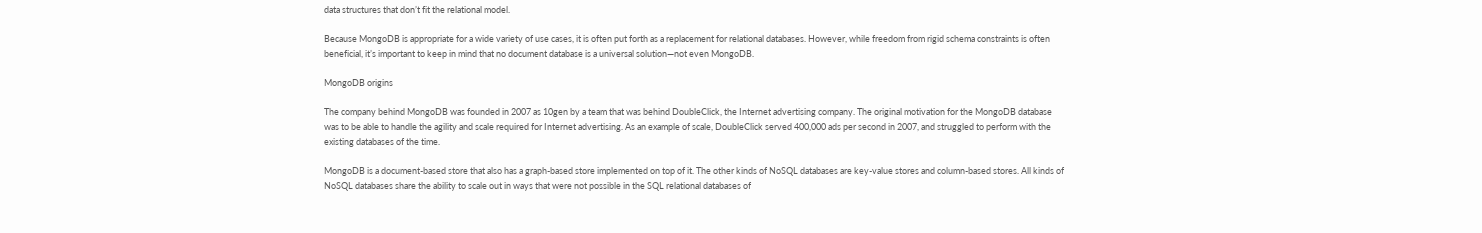data structures that don’t fit the relational model.

Because MongoDB is appropriate for a wide variety of use cases, it is often put forth as a replacement for relational databases. However, while freedom from rigid schema constraints is often beneficial, it’s important to keep in mind that no document database is a universal solution—not even MongoDB.

MongoDB origins

The company behind MongoDB was founded in 2007 as 10gen by a team that was behind DoubleClick, the Internet advertising company. The original motivation for the MongoDB database was to be able to handle the agility and scale required for Internet advertising. As an example of scale, DoubleClick served 400,000 ads per second in 2007, and struggled to perform with the existing databases of the time.

MongoDB is a document-based store that also has a graph-based store implemented on top of it. The other kinds of NoSQL databases are key-value stores and column-based stores. All kinds of NoSQL databases share the ability to scale out in ways that were not possible in the SQL relational databases of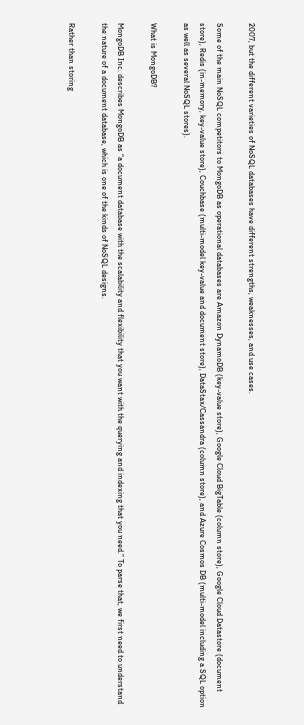2007, but the different varieties of NoSQL databases have different strengths, weaknesses, and use cases.

Some of the main NoSQL competitors to MongoDB as operational databases are Amazon DynamoDB (key-value store), Google Cloud BigTable (column store), Google Cloud Datastore (document store), Redis (in-memory, key-value store), Couchbase (multi-model key-value and document store), DataStax/Cassandra (column store), and Azure Cosmos DB (multi-model including a SQL option as well as several NoSQL stores).

What is MongoDB?

MongoDB Inc. describes MongoDB as “a document database with the scalability and flexibility that you want with the querying and indexing that you need.” To parse that, we first need to understand the nature of a document database, which is one of the kinds of NoSQL designs.

Rather than storing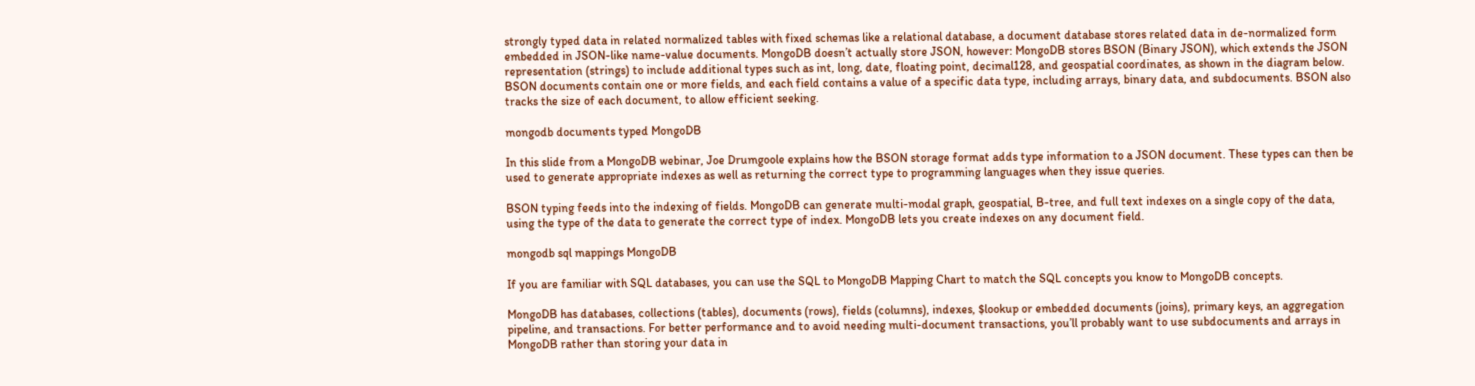strongly typed data in related normalized tables with fixed schemas like a relational database, a document database stores related data in de-normalized form embedded in JSON-like name-value documents. MongoDB doesn’t actually store JSON, however: MongoDB stores BSON (Binary JSON), which extends the JSON representation (strings) to include additional types such as int, long, date, floating point, decimal128, and geospatial coordinates, as shown in the diagram below. BSON documents contain one or more fields, and each field contains a value of a specific data type, including arrays, binary data, and subdocuments. BSON also tracks the size of each document, to allow efficient seeking.

mongodb documents typed MongoDB

In this slide from a MongoDB webinar, Joe Drumgoole explains how the BSON storage format adds type information to a JSON document. These types can then be used to generate appropriate indexes as well as returning the correct type to programming languages when they issue queries.

BSON typing feeds into the indexing of fields. MongoDB can generate multi-modal graph, geospatial, B-tree, and full text indexes on a single copy of the data, using the type of the data to generate the correct type of index. MongoDB lets you create indexes on any document field.

mongodb sql mappings MongoDB

If you are familiar with SQL databases, you can use the SQL to MongoDB Mapping Chart to match the SQL concepts you know to MongoDB concepts.

MongoDB has databases, collections (tables), documents (rows), fields (columns), indexes, $lookup or embedded documents (joins), primary keys, an aggregation pipeline, and transactions. For better performance and to avoid needing multi-document transactions, you’ll probably want to use subdocuments and arrays in MongoDB rather than storing your data in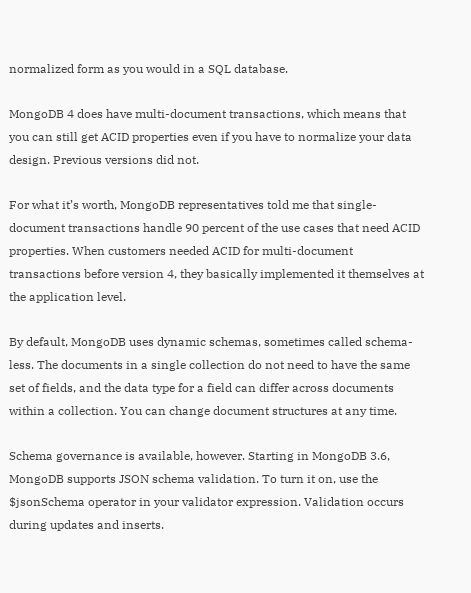normalized form as you would in a SQL database.

MongoDB 4 does have multi-document transactions, which means that you can still get ACID properties even if you have to normalize your data design. Previous versions did not.

For what it’s worth, MongoDB representatives told me that single-document transactions handle 90 percent of the use cases that need ACID properties. When customers needed ACID for multi-document transactions before version 4, they basically implemented it themselves at the application level.

By default, MongoDB uses dynamic schemas, sometimes called schema-less. The documents in a single collection do not need to have the same set of fields, and the data type for a field can differ across documents within a collection. You can change document structures at any time.

Schema governance is available, however. Starting in MongoDB 3.6, MongoDB supports JSON schema validation. To turn it on, use the $jsonSchema operator in your validator expression. Validation occurs during updates and inserts.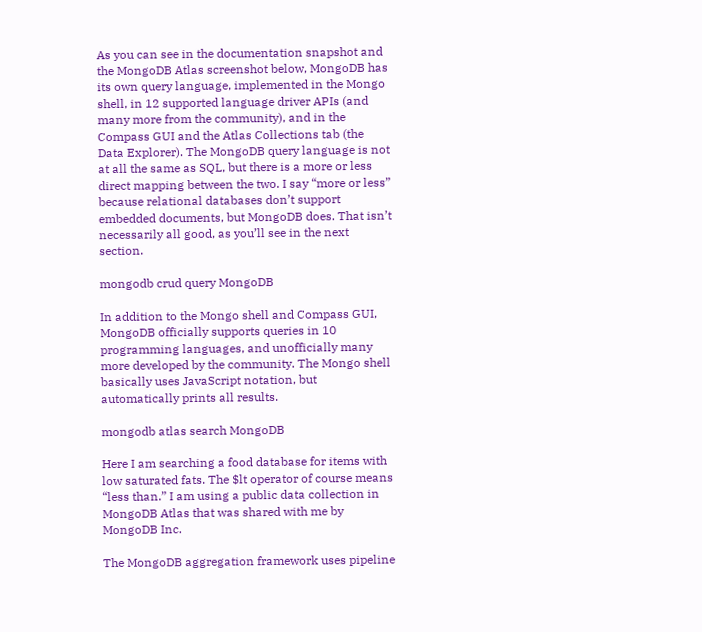As you can see in the documentation snapshot and the MongoDB Atlas screenshot below, MongoDB has its own query language, implemented in the Mongo shell, in 12 supported language driver APIs (and many more from the community), and in the Compass GUI and the Atlas Collections tab (the Data Explorer). The MongoDB query language is not at all the same as SQL, but there is a more or less direct mapping between the two. I say “more or less” because relational databases don’t support embedded documents, but MongoDB does. That isn’t necessarily all good, as you’ll see in the next section.

mongodb crud query MongoDB

In addition to the Mongo shell and Compass GUI, MongoDB officially supports queries in 10 programming languages, and unofficially many more developed by the community. The Mongo shell basically uses JavaScript notation, but automatically prints all results.

mongodb atlas search MongoDB

Here I am searching a food database for items with low saturated fats. The $lt operator of course means “less than.” I am using a public data collection in MongoDB Atlas that was shared with me by MongoDB Inc.

The MongoDB aggregation framework uses pipeline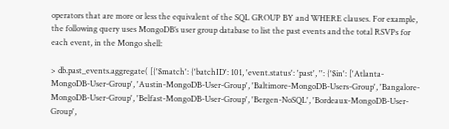operators that are more or less the equivalent of the SQL GROUP BY and WHERE clauses. For example, the following query uses MongoDB’s user group database to list the past events and the total RSVPs for each event, in the Mongo shell:

> db.past_events.aggregate( [{'$match': {'batchID': 101, 'event.status': 'past', '': {'$in': ['Atlanta-MongoDB-User-Group', 'Austin-MongoDB-User-Group', 'Baltimore-MongoDB-Users-Group', 'Bangalore-MongoDB-User-Group', 'Belfast-MongoDB-User-Group', 'Bergen-NoSQL', 'Bordeaux-MongoDB-User-Group',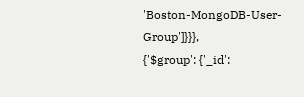'Boston-MongoDB-User-Group']}}},
{'$group': {'_id':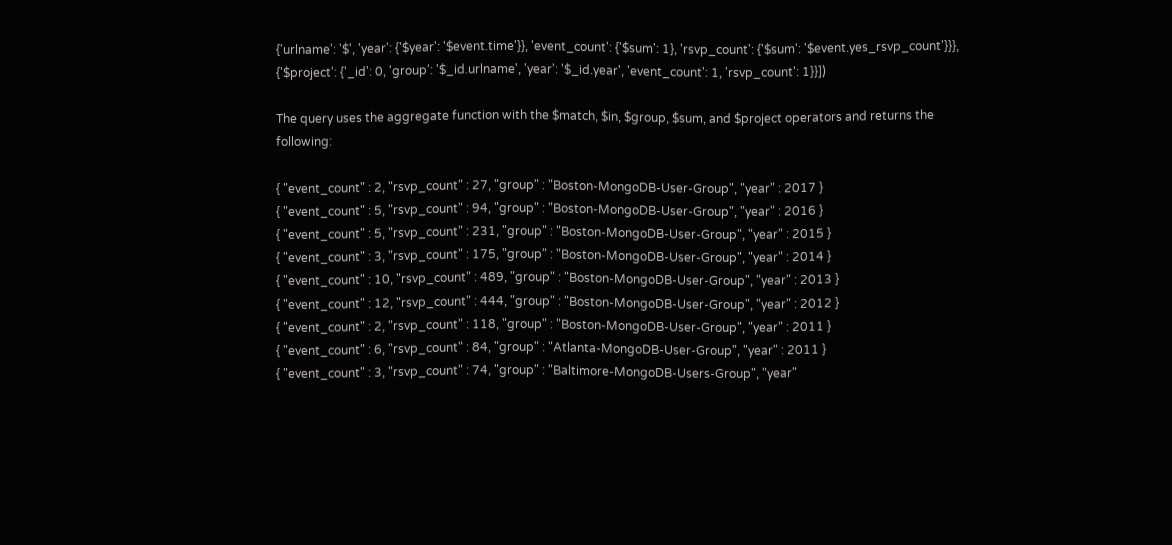{'urlname': '$', 'year': {'$year': '$event.time'}}, 'event_count': {'$sum': 1}, 'rsvp_count': {'$sum': '$event.yes_rsvp_count'}}},
{'$project': {'_id': 0, 'group': '$_id.urlname', 'year': '$_id.year', 'event_count': 1, 'rsvp_count': 1}}])

The query uses the aggregate function with the $match, $in, $group, $sum, and $project operators and returns the following:

{ "event_count" : 2, "rsvp_count" : 27, "group" : "Boston-MongoDB-User-Group", "year" : 2017 }
{ "event_count" : 5, "rsvp_count" : 94, "group" : "Boston-MongoDB-User-Group", "year" : 2016 }
{ "event_count" : 5, "rsvp_count" : 231, "group" : "Boston-MongoDB-User-Group", "year" : 2015 }
{ "event_count" : 3, "rsvp_count" : 175, "group" : "Boston-MongoDB-User-Group", "year" : 2014 }
{ "event_count" : 10, "rsvp_count" : 489, "group" : "Boston-MongoDB-User-Group", "year" : 2013 }
{ "event_count" : 12, "rsvp_count" : 444, "group" : "Boston-MongoDB-User-Group", "year" : 2012 }
{ "event_count" : 2, "rsvp_count" : 118, "group" : "Boston-MongoDB-User-Group", "year" : 2011 }
{ "event_count" : 6, "rsvp_count" : 84, "group" : "Atlanta-MongoDB-User-Group", "year" : 2011 }
{ "event_count" : 3, "rsvp_count" : 74, "group" : "Baltimore-MongoDB-Users-Group", "year"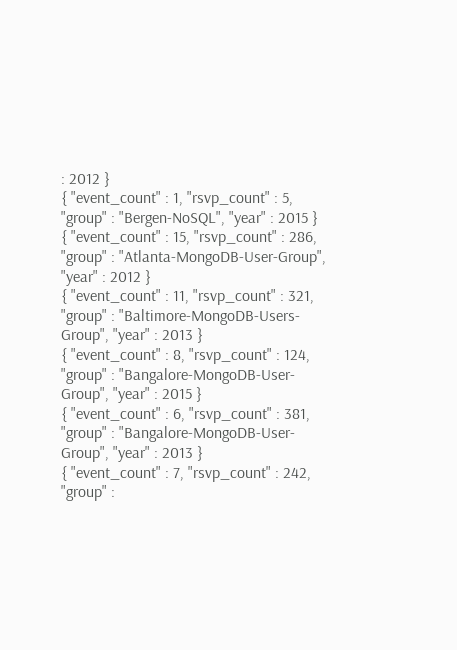: 2012 }
{ "event_count" : 1, "rsvp_count" : 5, "group" : "Bergen-NoSQL", "year" : 2015 }
{ "event_count" : 15, "rsvp_count" : 286, "group" : "Atlanta-MongoDB-User-Group", "year" : 2012 }
{ "event_count" : 11, "rsvp_count" : 321, "group" : "Baltimore-MongoDB-Users-Group", "year" : 2013 }
{ "event_count" : 8, "rsvp_count" : 124, "group" : "Bangalore-MongoDB-User-Group", "year" : 2015 }
{ "event_count" : 6, "rsvp_count" : 381, "group" : "Bangalore-MongoDB-User-Group", "year" : 2013 }
{ "event_count" : 7, "rsvp_count" : 242, "group" :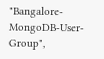"Bangalore-MongoDB-User-Group",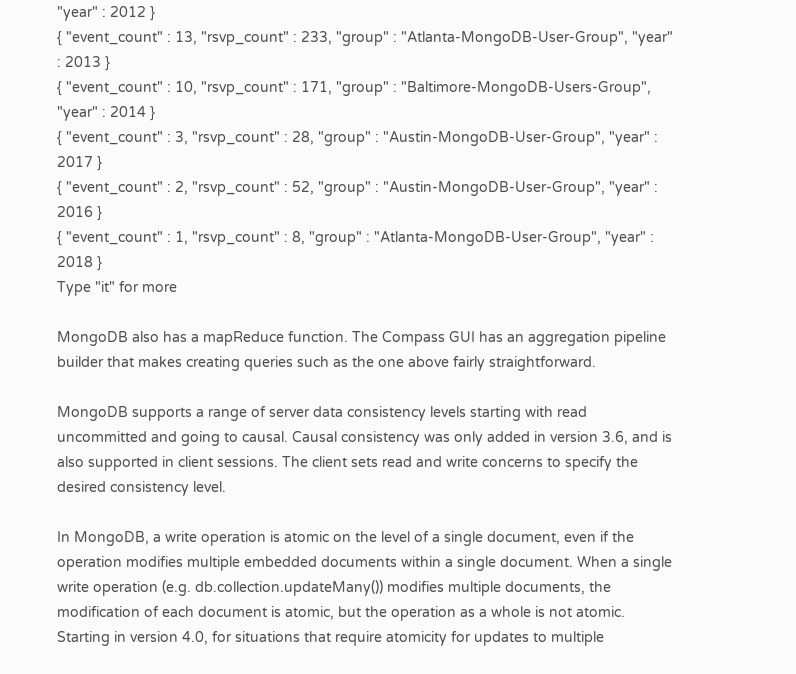"year" : 2012 }
{ "event_count" : 13, "rsvp_count" : 233, "group" : "Atlanta-MongoDB-User-Group", "year" : 2013 }
{ "event_count" : 10, "rsvp_count" : 171, "group" : "Baltimore-MongoDB-Users-Group", "year" : 2014 }
{ "event_count" : 3, "rsvp_count" : 28, "group" : "Austin-MongoDB-User-Group", "year" : 2017 }
{ "event_count" : 2, "rsvp_count" : 52, "group" : "Austin-MongoDB-User-Group", "year" : 2016 }
{ "event_count" : 1, "rsvp_count" : 8, "group" : "Atlanta-MongoDB-User-Group", "year" : 2018 }
Type "it" for more

MongoDB also has a mapReduce function. The Compass GUI has an aggregation pipeline builder that makes creating queries such as the one above fairly straightforward.

MongoDB supports a range of server data consistency levels starting with read uncommitted and going to causal. Causal consistency was only added in version 3.6, and is also supported in client sessions. The client sets read and write concerns to specify the desired consistency level.

In MongoDB, a write operation is atomic on the level of a single document, even if the operation modifies multiple embedded documents within a single document. When a single write operation (e.g. db.collection.updateMany()) modifies multiple documents, the modification of each document is atomic, but the operation as a whole is not atomic. Starting in version 4.0, for situations that require atomicity for updates to multiple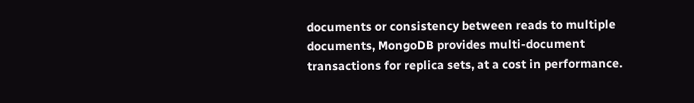documents or consistency between reads to multiple documents, MongoDB provides multi-document transactions for replica sets, at a cost in performance.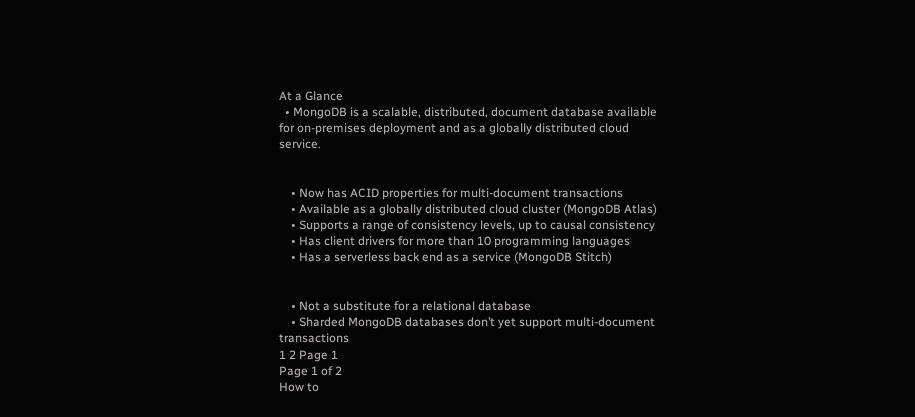At a Glance
  • MongoDB is a scalable, distributed, document database available for on-premises deployment and as a globally distributed cloud service.


    • Now has ACID properties for multi-document transactions
    • Available as a globally distributed cloud cluster (MongoDB Atlas)
    • Supports a range of consistency levels, up to causal consistency
    • Has client drivers for more than 10 programming languages
    • Has a serverless back end as a service (MongoDB Stitch)


    • Not a substitute for a relational database
    • Sharded MongoDB databases don’t yet support multi-document transactions
1 2 Page 1
Page 1 of 2
How to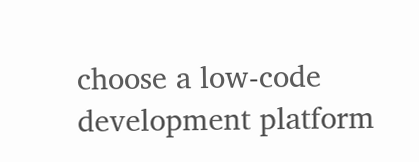choose a low-code development platform